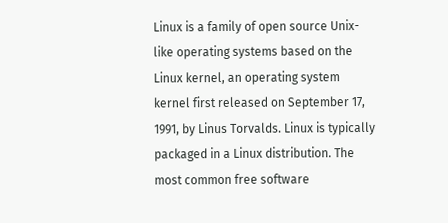Linux is a family of open source Unix-like operating systems based on the Linux kernel, an operating system kernel first released on September 17, 1991, by Linus Torvalds. Linux is typically packaged in a Linux distribution. The most common free software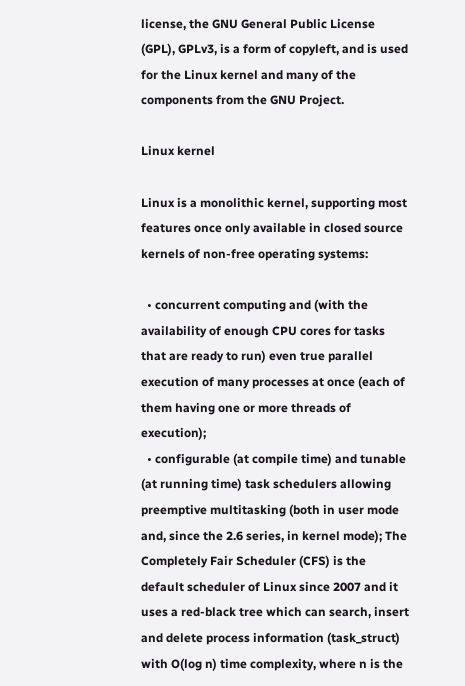license, the GNU General Public License (GPL), GPLv3, is a form of copyleft, and is used for the Linux kernel and many of the components from the GNU Project.

Linux kernel

Linux is a monolithic kernel, supporting most features once only available in closed source kernels of non-free operating systems:

  • concurrent computing and (with the availability of enough CPU cores for tasks that are ready to run) even true parallel execution of many processes at once (each of them having one or more threads of execution);
  • configurable (at compile time) and tunable (at running time) task schedulers allowing preemptive multitasking (both in user mode and, since the 2.6 series, in kernel mode); The Completely Fair Scheduler (CFS) is the default scheduler of Linux since 2007 and it uses a red-black tree which can search, insert and delete process information (task_struct) with O(log n) time complexity, where n is the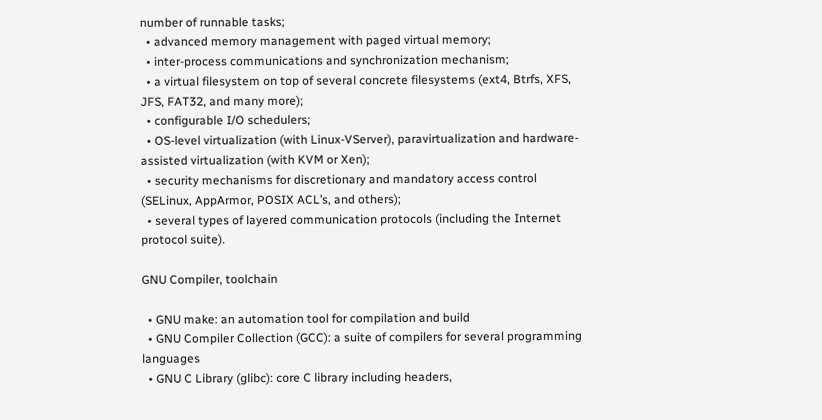number of runnable tasks;
  • advanced memory management with paged virtual memory;
  • inter-process communications and synchronization mechanism;
  • a virtual filesystem on top of several concrete filesystems (ext4, Btrfs, XFS, JFS, FAT32, and many more);
  • configurable I/O schedulers;
  • OS-level virtualization (with Linux-VServer), paravirtualization and hardware-assisted virtualization (with KVM or Xen);
  • security mechanisms for discretionary and mandatory access control (SELinux, AppArmor, POSIX ACL’s, and others);
  • several types of layered communication protocols (including the Internet protocol suite).

GNU Compiler, toolchain

  • GNU make: an automation tool for compilation and build
  • GNU Compiler Collection (GCC): a suite of compilers for several programming languages
  • GNU C Library (glibc): core C library including headers,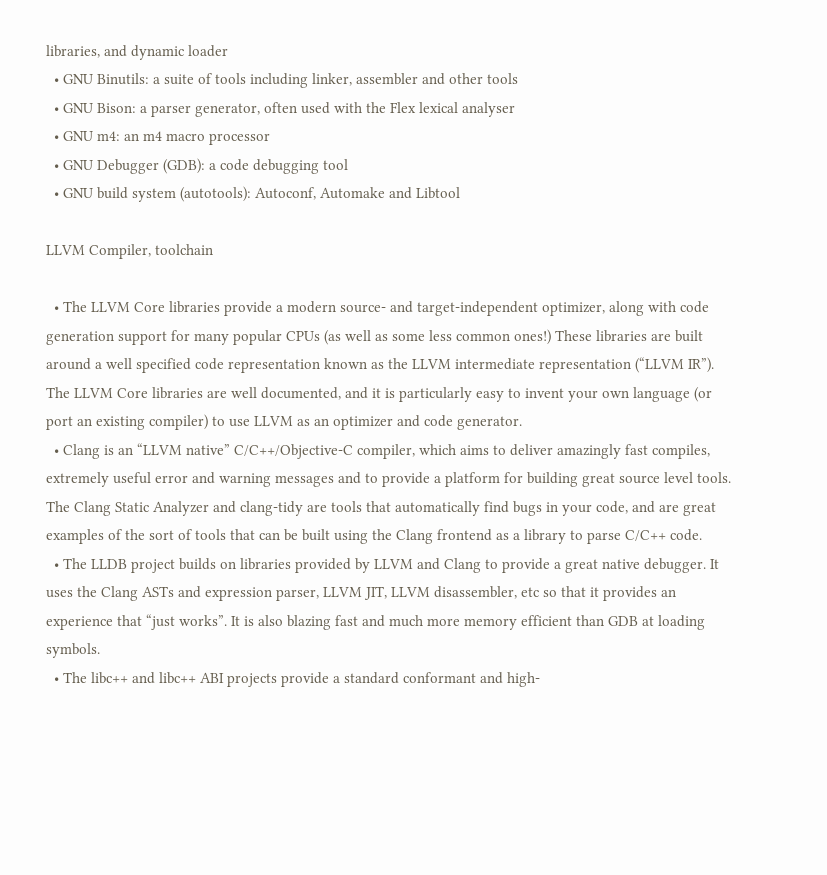libraries, and dynamic loader
  • GNU Binutils: a suite of tools including linker, assembler and other tools
  • GNU Bison: a parser generator, often used with the Flex lexical analyser
  • GNU m4: an m4 macro processor
  • GNU Debugger (GDB): a code debugging tool
  • GNU build system (autotools): Autoconf, Automake and Libtool

LLVM Compiler, toolchain

  • The LLVM Core libraries provide a modern source- and target-independent optimizer, along with code generation support for many popular CPUs (as well as some less common ones!) These libraries are built around a well specified code representation known as the LLVM intermediate representation (“LLVM IR”). The LLVM Core libraries are well documented, and it is particularly easy to invent your own language (or port an existing compiler) to use LLVM as an optimizer and code generator.
  • Clang is an “LLVM native” C/C++/Objective-C compiler, which aims to deliver amazingly fast compiles, extremely useful error and warning messages and to provide a platform for building great source level tools. The Clang Static Analyzer and clang-tidy are tools that automatically find bugs in your code, and are great examples of the sort of tools that can be built using the Clang frontend as a library to parse C/C++ code.
  • The LLDB project builds on libraries provided by LLVM and Clang to provide a great native debugger. It uses the Clang ASTs and expression parser, LLVM JIT, LLVM disassembler, etc so that it provides an experience that “just works”. It is also blazing fast and much more memory efficient than GDB at loading symbols.
  • The libc++ and libc++ ABI projects provide a standard conformant and high-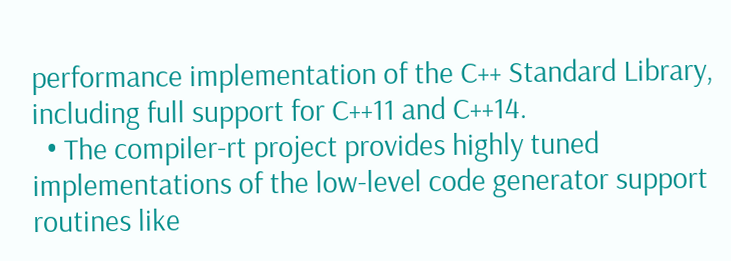performance implementation of the C++ Standard Library, including full support for C++11 and C++14.
  • The compiler-rt project provides highly tuned implementations of the low-level code generator support routines like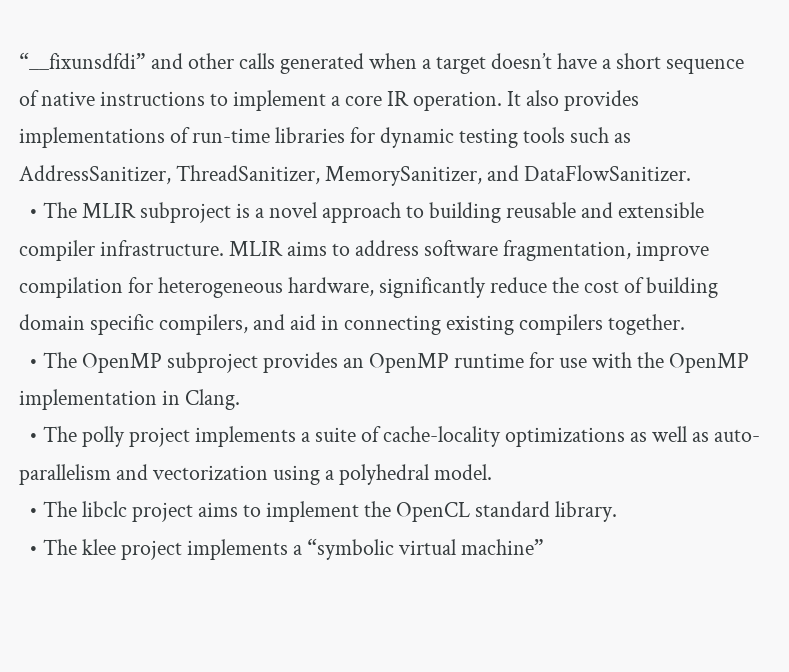“__fixunsdfdi” and other calls generated when a target doesn’t have a short sequence of native instructions to implement a core IR operation. It also provides implementations of run-time libraries for dynamic testing tools such as AddressSanitizer, ThreadSanitizer, MemorySanitizer, and DataFlowSanitizer.
  • The MLIR subproject is a novel approach to building reusable and extensible compiler infrastructure. MLIR aims to address software fragmentation, improve compilation for heterogeneous hardware, significantly reduce the cost of building domain specific compilers, and aid in connecting existing compilers together.
  • The OpenMP subproject provides an OpenMP runtime for use with the OpenMP implementation in Clang.
  • The polly project implements a suite of cache-locality optimizations as well as auto-parallelism and vectorization using a polyhedral model.
  • The libclc project aims to implement the OpenCL standard library.
  • The klee project implements a “symbolic virtual machine”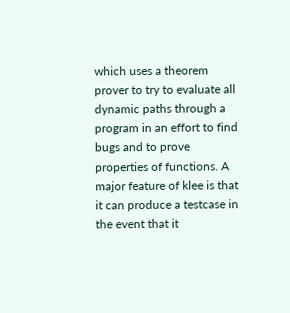which uses a theorem prover to try to evaluate all dynamic paths through a program in an effort to find bugs and to prove properties of functions. A major feature of klee is that it can produce a testcase in the event that it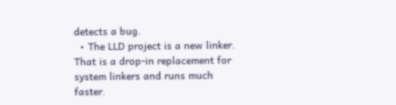detects a bug.
  • The LLD project is a new linker. That is a drop-in replacement for system linkers and runs much faster.